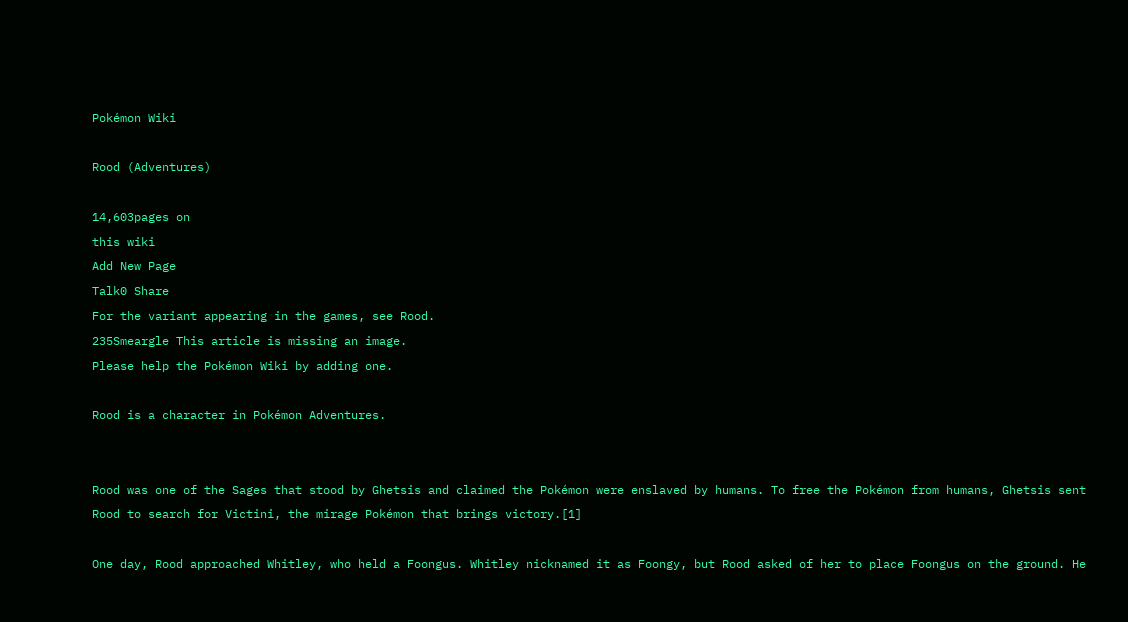Pokémon Wiki

Rood (Adventures)

14,603pages on
this wiki
Add New Page
Talk0 Share
For the variant appearing in the games, see Rood.
235Smeargle This article is missing an image.
Please help the Pokémon Wiki by adding one.

Rood is a character in Pokémon Adventures.


Rood was one of the Sages that stood by Ghetsis and claimed the Pokémon were enslaved by humans. To free the Pokémon from humans, Ghetsis sent Rood to search for Victini, the mirage Pokémon that brings victory.[1]

One day, Rood approached Whitley, who held a Foongus. Whitley nicknamed it as Foongy, but Rood asked of her to place Foongus on the ground. He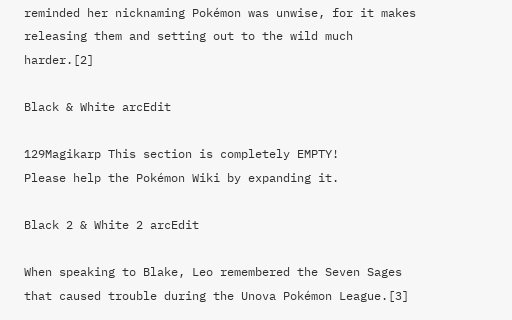reminded her nicknaming Pokémon was unwise, for it makes releasing them and setting out to the wild much harder.[2]

Black & White arcEdit

129Magikarp This section is completely EMPTY!
Please help the Pokémon Wiki by expanding it.

Black 2 & White 2 arcEdit

When speaking to Blake, Leo remembered the Seven Sages that caused trouble during the Unova Pokémon League.[3]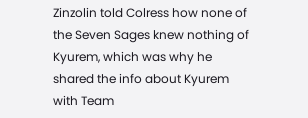Zinzolin told Colress how none of the Seven Sages knew nothing of Kyurem, which was why he shared the info about Kyurem with Team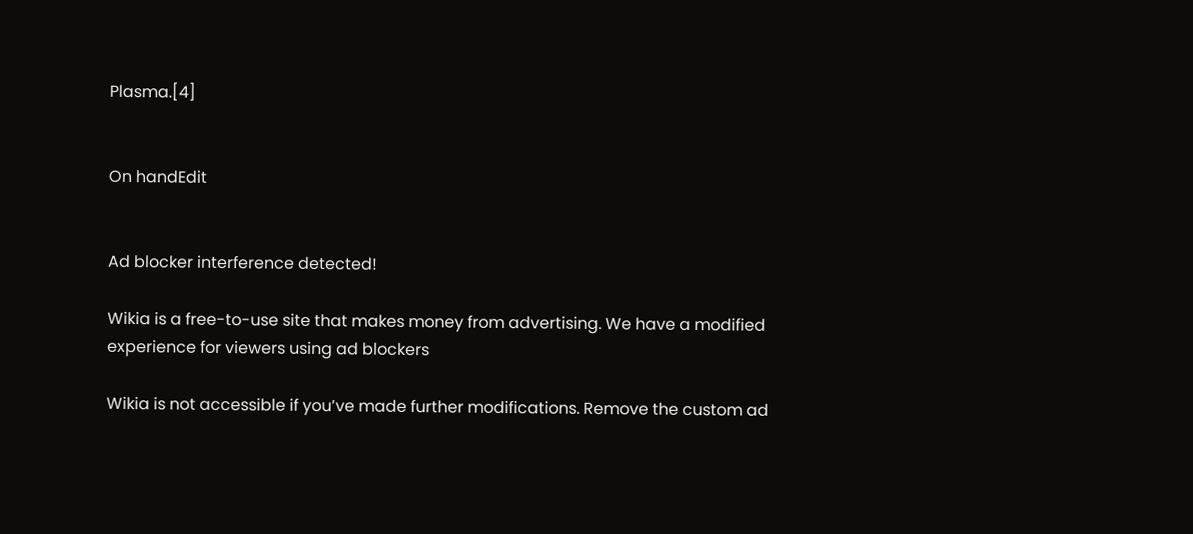Plasma.[4]


On handEdit


Ad blocker interference detected!

Wikia is a free-to-use site that makes money from advertising. We have a modified experience for viewers using ad blockers

Wikia is not accessible if you’ve made further modifications. Remove the custom ad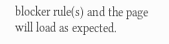blocker rule(s) and the page will load as expected.